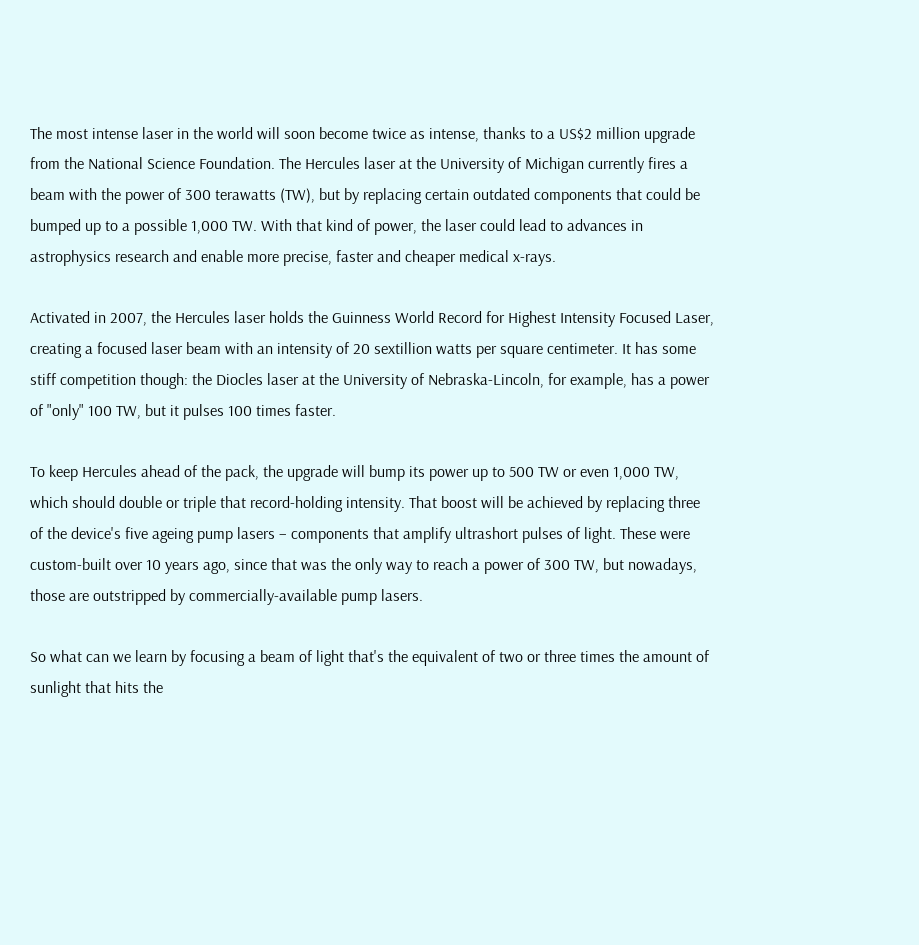The most intense laser in the world will soon become twice as intense, thanks to a US$2 million upgrade from the National Science Foundation. The Hercules laser at the University of Michigan currently fires a beam with the power of 300 terawatts (TW), but by replacing certain outdated components that could be bumped up to a possible 1,000 TW. With that kind of power, the laser could lead to advances in astrophysics research and enable more precise, faster and cheaper medical x-rays.

Activated in 2007, the Hercules laser holds the Guinness World Record for Highest Intensity Focused Laser, creating a focused laser beam with an intensity of 20 sextillion watts per square centimeter. It has some stiff competition though: the Diocles laser at the University of Nebraska-Lincoln, for example, has a power of "only" 100 TW, but it pulses 100 times faster.

To keep Hercules ahead of the pack, the upgrade will bump its power up to 500 TW or even 1,000 TW, which should double or triple that record-holding intensity. That boost will be achieved by replacing three of the device's five ageing pump lasers – components that amplify ultrashort pulses of light. These were custom-built over 10 years ago, since that was the only way to reach a power of 300 TW, but nowadays, those are outstripped by commercially-available pump lasers.

So what can we learn by focusing a beam of light that's the equivalent of two or three times the amount of sunlight that hits the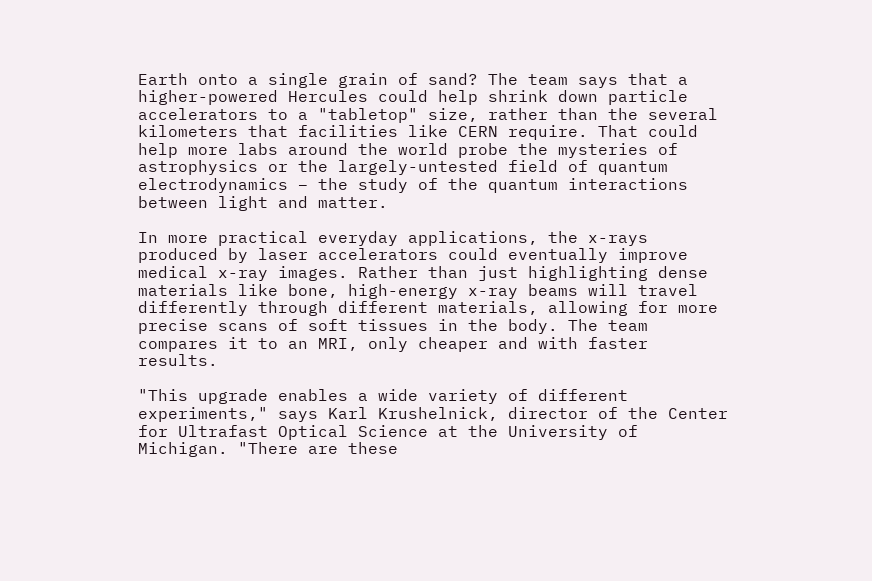Earth onto a single grain of sand? The team says that a higher-powered Hercules could help shrink down particle accelerators to a "tabletop" size, rather than the several kilometers that facilities like CERN require. That could help more labs around the world probe the mysteries of astrophysics or the largely-untested field of quantum electrodynamics – the study of the quantum interactions between light and matter.

In more practical everyday applications, the x-rays produced by laser accelerators could eventually improve medical x-ray images. Rather than just highlighting dense materials like bone, high-energy x-ray beams will travel differently through different materials, allowing for more precise scans of soft tissues in the body. The team compares it to an MRI, only cheaper and with faster results.

"This upgrade enables a wide variety of different experiments," says Karl Krushelnick, director of the Center for Ultrafast Optical Science at the University of Michigan. "There are these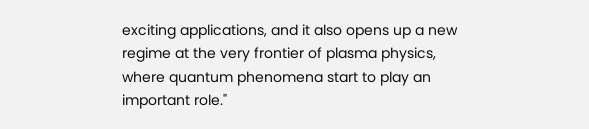exciting applications, and it also opens up a new regime at the very frontier of plasma physics, where quantum phenomena start to play an important role."